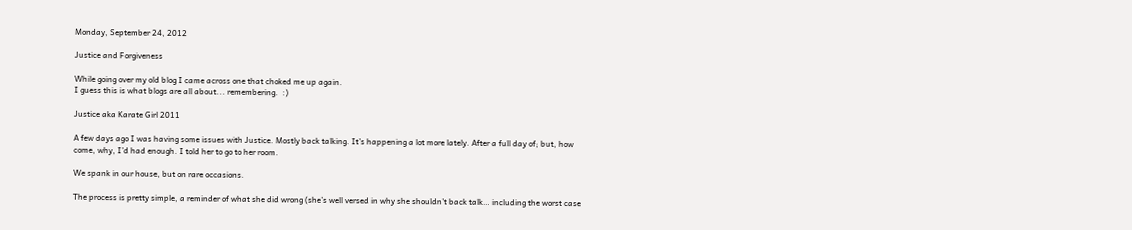Monday, September 24, 2012

Justice and Forgiveness

While going over my old blog I came across one that choked me up again.
I guess this is what blogs are all about... remembering.  :)

Justice aka Karate Girl 2011

A few days ago I was having some issues with Justice. Mostly back talking. It’s happening a lot more lately. After a full day of; but, how come, why, I’d had enough. I told her to go to her room.

We spank in our house, but on rare occasions.

The process is pretty simple, a reminder of what she did wrong (she’s well versed in why she shouldn’t back talk… including the worst case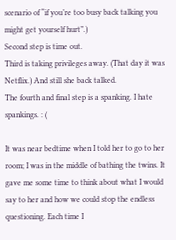scenario of “if you’re too busy back talking you might get yourself hurt”.)
Second step is time out.
Third is taking privileges away. (That day it was Netflix.) And still she back talked.
The fourth and final step is a spanking. I hate spankings. : (

It was near bedtime when I told her to go to her room; I was in the middle of bathing the twins. It gave me some time to think about what I would say to her and how we could stop the endless questioning. Each time I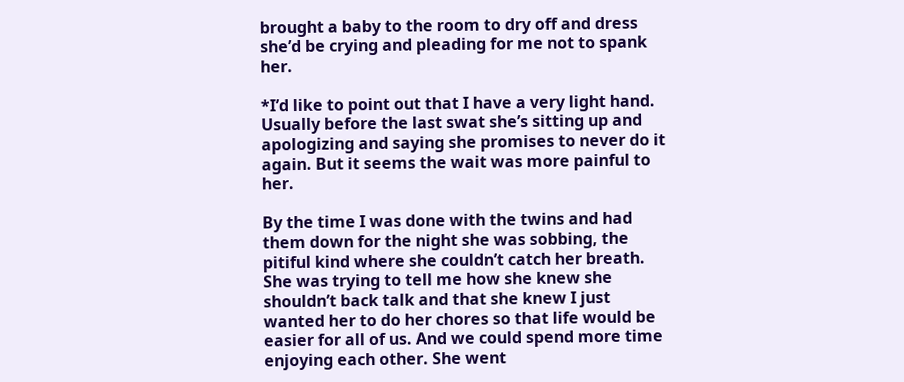brought a baby to the room to dry off and dress she’d be crying and pleading for me not to spank her.

*I’d like to point out that I have a very light hand. Usually before the last swat she’s sitting up and apologizing and saying she promises to never do it again. But it seems the wait was more painful to her.

By the time I was done with the twins and had them down for the night she was sobbing, the pitiful kind where she couldn’t catch her breath. She was trying to tell me how she knew she shouldn’t back talk and that she knew I just wanted her to do her chores so that life would be easier for all of us. And we could spend more time enjoying each other. She went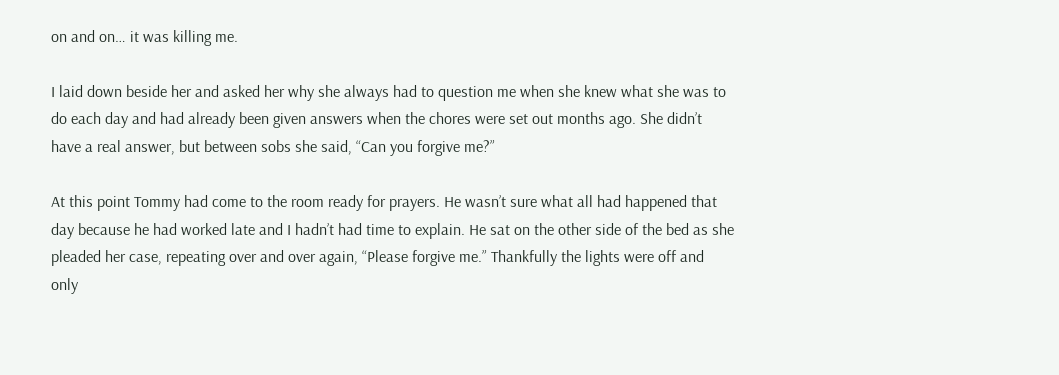on and on… it was killing me.

I laid down beside her and asked her why she always had to question me when she knew what she was to do each day and had already been given answers when the chores were set out months ago. She didn’t have a real answer, but between sobs she said, “Can you forgive me?”

At this point Tommy had come to the room ready for prayers. He wasn’t sure what all had happened that day because he had worked late and I hadn’t had time to explain. He sat on the other side of the bed as she pleaded her case, repeating over and over again, “Please forgive me.” Thankfully the lights were off and only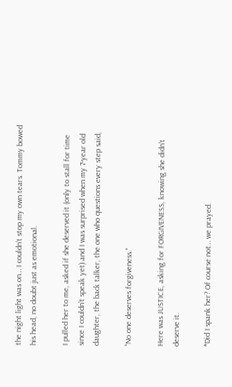the night light was on… I couldn’t stop my own tears. Tommy bowed his head, no doubt just as emotional.

I pulled her to me, asked if she deserved it (only to stall for time since I couldn’t speak yet) and I was surprised when my 7-year old daughter, the back talker, the one who questions every step said,

“No one deserves forgiveness.”

Here was JUSTICE, asking for FORGIVENESS, knowing she didn’t deserve it.

*Did I spank her? Of course not… we prayed.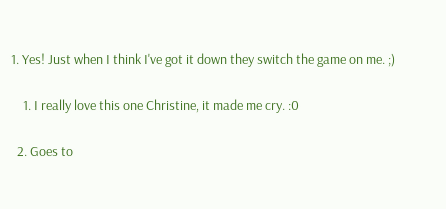1. Yes! Just when I think I've got it down they switch the game on me. ;)

    1. I really love this one Christine, it made me cry. :0

  2. Goes to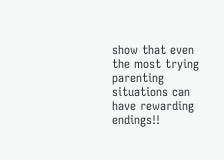show that even the most trying parenting situations can have rewarding endings!!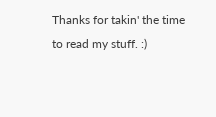Thanks for takin' the time to read my stuff. :)